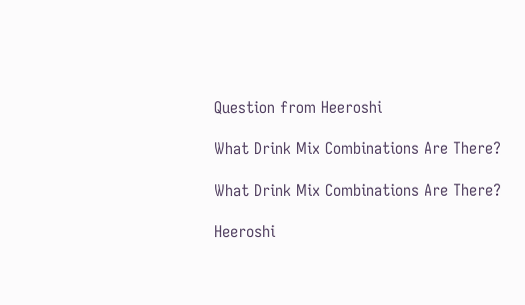Question from Heeroshi

What Drink Mix Combinations Are There?

What Drink Mix Combinations Are There?

Heeroshi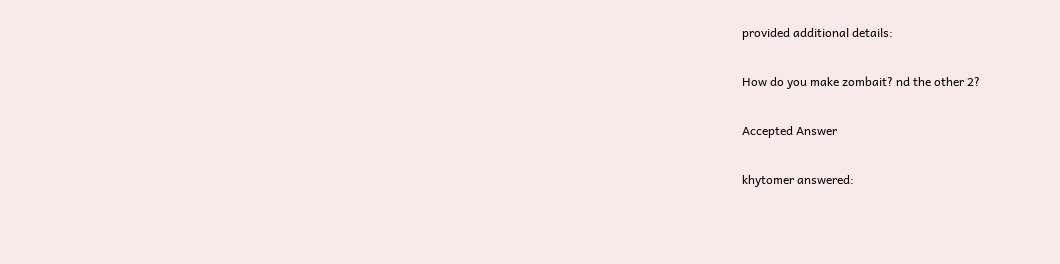provided additional details:

How do you make zombait? nd the other 2?

Accepted Answer

khytomer answered: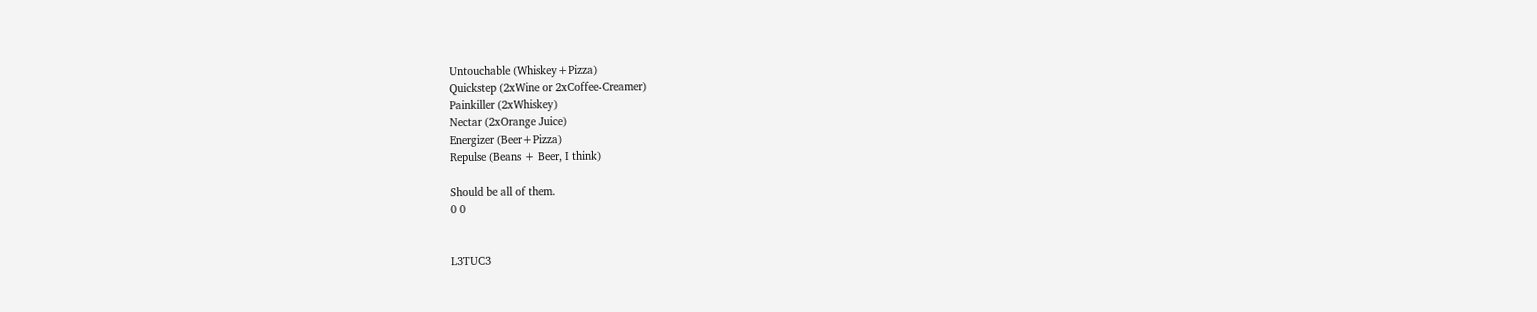Untouchable (Whiskey+Pizza)
Quickstep (2xWine or 2xCoffee-Creamer)
Painkiller (2xWhiskey)
Nectar (2xOrange Juice)
Energizer (Beer+Pizza)
Repulse (Beans + Beer, I think)

Should be all of them.
0 0


L3TUC3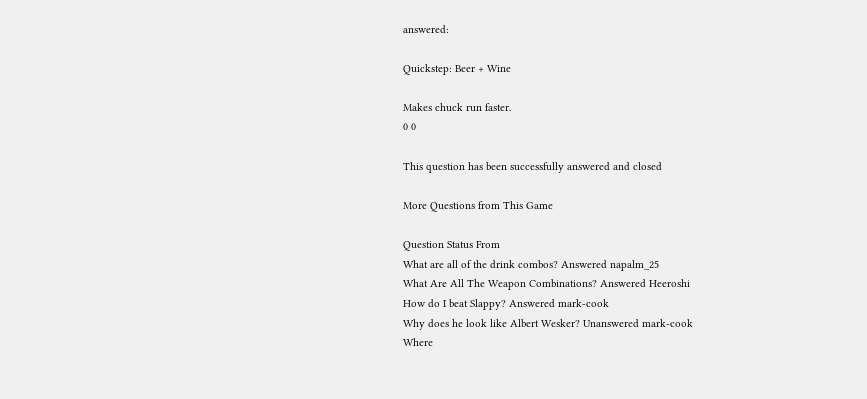answered:

Quickstep: Beer + Wine

Makes chuck run faster.
0 0

This question has been successfully answered and closed

More Questions from This Game

Question Status From
What are all of the drink combos? Answered napalm_25
What Are All The Weapon Combinations? Answered Heeroshi
How do I beat Slappy? Answered mark-cook
Why does he look like Albert Wesker? Unanswered mark-cook
Where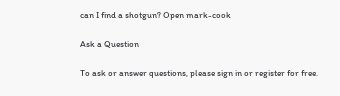can I find a shotgun? Open mark-cook

Ask a Question

To ask or answer questions, please sign in or register for free.